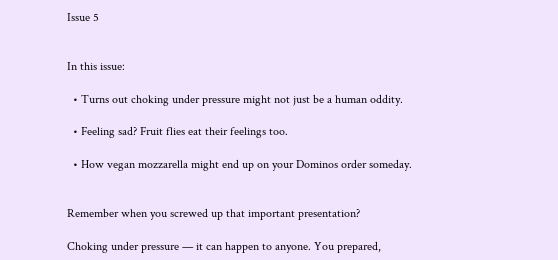Issue 5


In this issue:

  • Turns out choking under pressure might not just be a human oddity.

  • Feeling sad? Fruit flies eat their feelings too.

  • How vegan mozzarella might end up on your Dominos order someday.


Remember when you screwed up that important presentation?

Choking under pressure — it can happen to anyone. You prepared,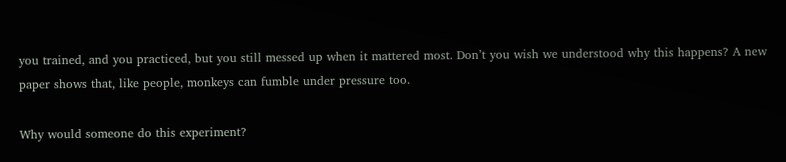you trained, and you practiced, but you still messed up when it mattered most. Don’t you wish we understood why this happens? A new paper shows that, like people, monkeys can fumble under pressure too.

Why would someone do this experiment?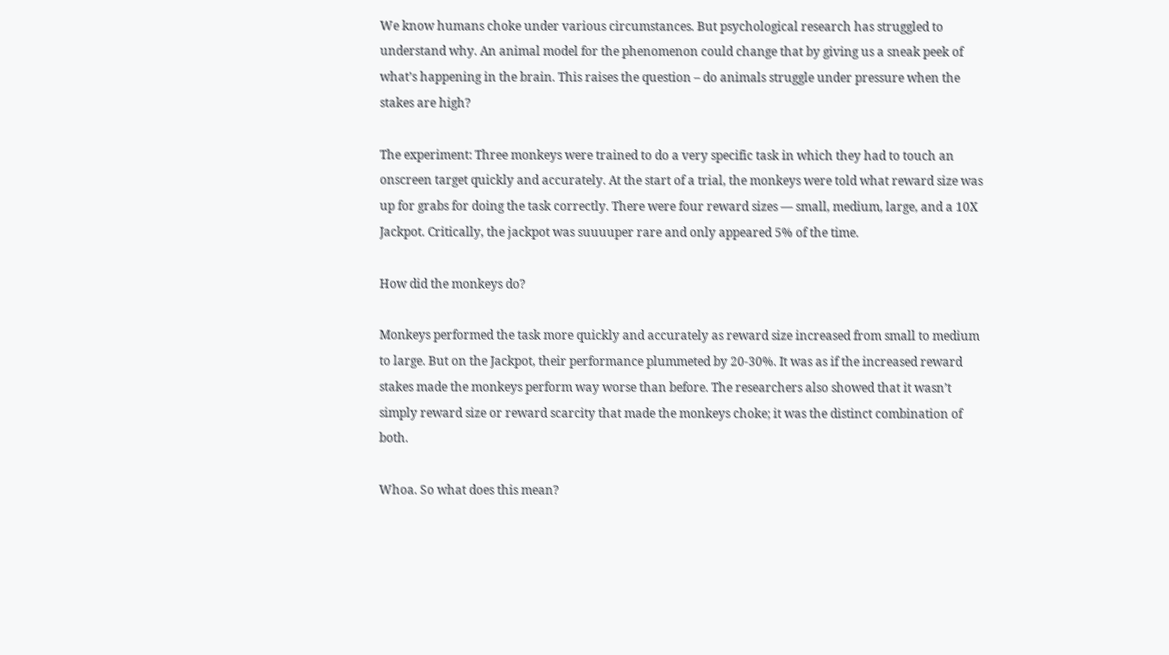We know humans choke under various circumstances. But psychological research has struggled to understand why. An animal model for the phenomenon could change that by giving us a sneak peek of what’s happening in the brain. This raises the question – do animals struggle under pressure when the stakes are high?

The experiment: Three monkeys were trained to do a very specific task in which they had to touch an onscreen target quickly and accurately. At the start of a trial, the monkeys were told what reward size was up for grabs for doing the task correctly. There were four reward sizes — small, medium, large, and a 10X Jackpot. Critically, the jackpot was suuuuper rare and only appeared 5% of the time.

How did the monkeys do?

Monkeys performed the task more quickly and accurately as reward size increased from small to medium to large. But on the Jackpot, their performance plummeted by 20-30%. It was as if the increased reward stakes made the monkeys perform way worse than before. The researchers also showed that it wasn’t simply reward size or reward scarcity that made the monkeys choke; it was the distinct combination of both.

Whoa. So what does this mean?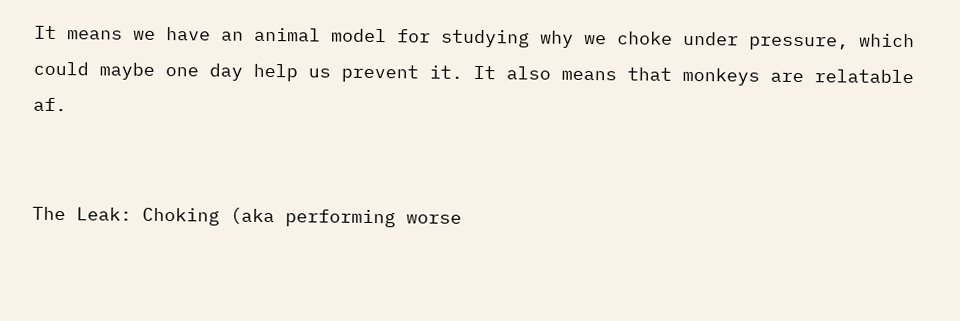It means we have an animal model for studying why we choke under pressure, which could maybe one day help us prevent it. It also means that monkeys are relatable af.


The Leak: Choking (aka performing worse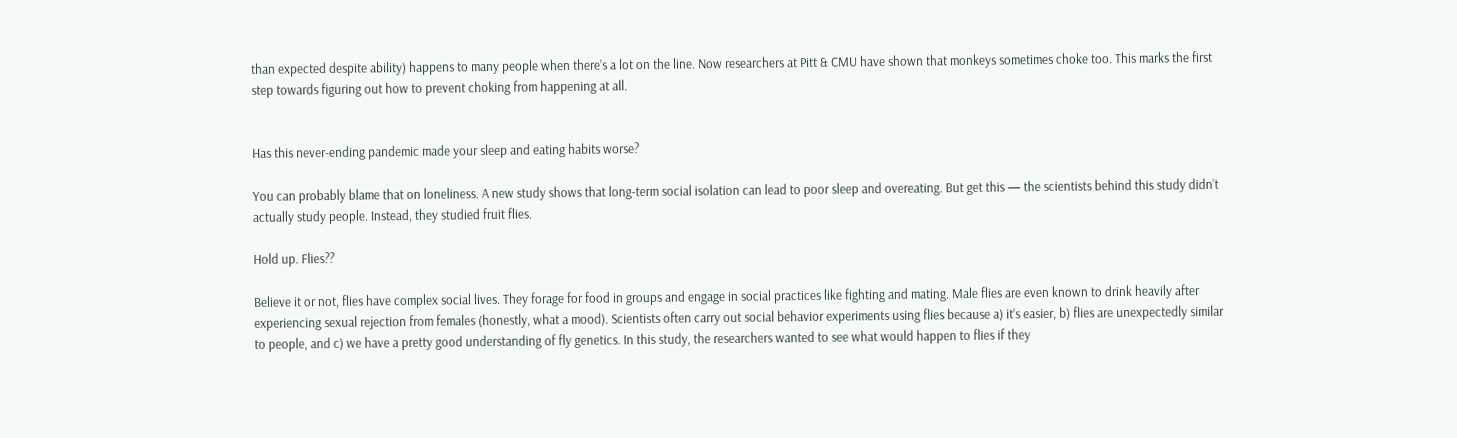than expected despite ability) happens to many people when there’s a lot on the line. Now researchers at Pitt & CMU have shown that monkeys sometimes choke too. This marks the first step towards figuring out how to prevent choking from happening at all.


Has this never-ending pandemic made your sleep and eating habits worse?

You can probably blame that on loneliness. A new study shows that long-term social isolation can lead to poor sleep and overeating. But get this — the scientists behind this study didn’t actually study people. Instead, they studied fruit flies.

Hold up. Flies??

Believe it or not, flies have complex social lives. They forage for food in groups and engage in social practices like fighting and mating. Male flies are even known to drink heavily after experiencing sexual rejection from females (honestly, what a mood). Scientists often carry out social behavior experiments using flies because a) it’s easier, b) flies are unexpectedly similar to people, and c) we have a pretty good understanding of fly genetics. In this study, the researchers wanted to see what would happen to flies if they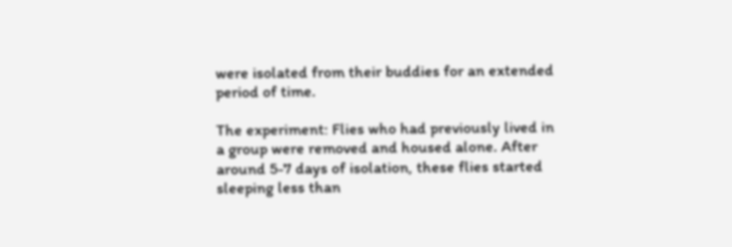were isolated from their buddies for an extended period of time.

The experiment: Flies who had previously lived in a group were removed and housed alone. After around 5-7 days of isolation, these flies started sleeping less than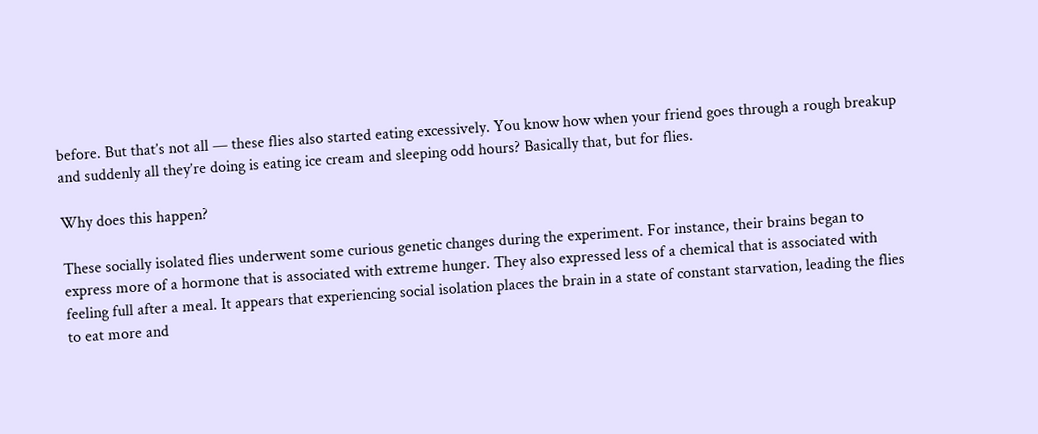before. But that’s not all — these flies also started eating excessively. You know how when your friend goes through a rough breakup and suddenly all they’re doing is eating ice cream and sleeping odd hours? Basically that, but for flies.

Why does this happen?

These socially isolated flies underwent some curious genetic changes during the experiment. For instance, their brains began to express more of a hormone that is associated with extreme hunger. They also expressed less of a chemical that is associated with feeling full after a meal. It appears that experiencing social isolation places the brain in a state of constant starvation, leading the flies to eat more and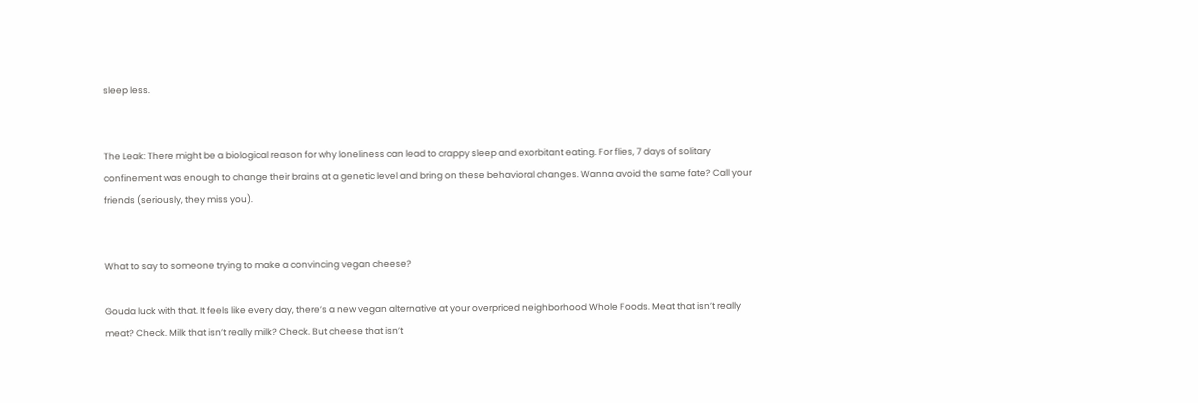sleep less.


The Leak: There might be a biological reason for why loneliness can lead to crappy sleep and exorbitant eating. For flies, 7 days of solitary confinement was enough to change their brains at a genetic level and bring on these behavioral changes. Wanna avoid the same fate? Call your friends (seriously, they miss you).


What to say to someone trying to make a convincing vegan cheese?

Gouda luck with that. It feels like every day, there’s a new vegan alternative at your overpriced neighborhood Whole Foods. Meat that isn’t really meat? Check. Milk that isn’t really milk? Check. But cheese that isn’t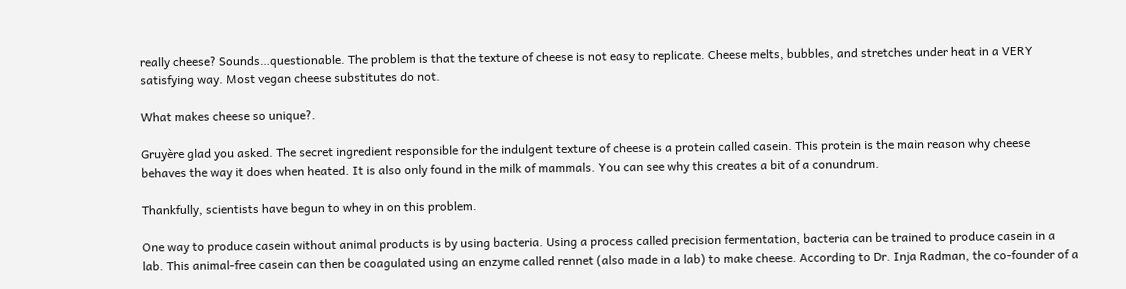really cheese? Sounds…questionable. The problem is that the texture of cheese is not easy to replicate. Cheese melts, bubbles, and stretches under heat in a VERY satisfying way. Most vegan cheese substitutes do not.

What makes cheese so unique?.

Gruyère glad you asked. The secret ingredient responsible for the indulgent texture of cheese is a protein called casein. This protein is the main reason why cheese behaves the way it does when heated. It is also only found in the milk of mammals. You can see why this creates a bit of a conundrum.

Thankfully, scientists have begun to whey in on this problem.

One way to produce casein without animal products is by using bacteria. Using a process called precision fermentation, bacteria can be trained to produce casein in a lab. This animal-free casein can then be coagulated using an enzyme called rennet (also made in a lab) to make cheese. According to Dr. Inja Radman, the co-founder of a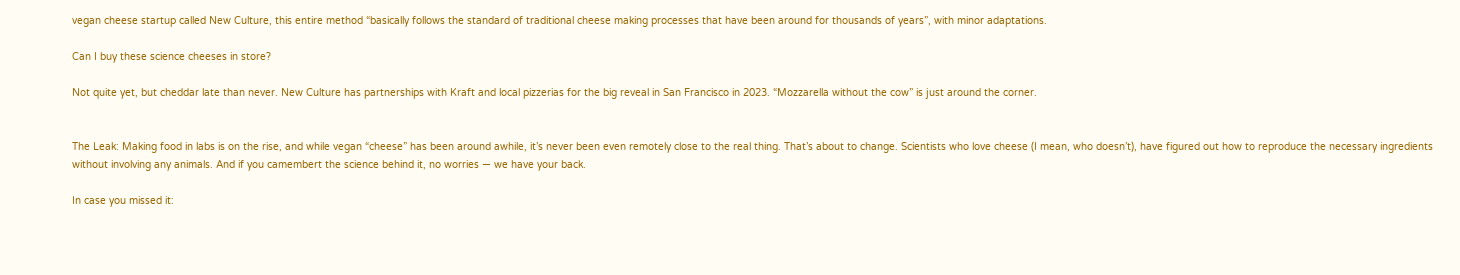vegan cheese startup called New Culture, this entire method “basically follows the standard of traditional cheese making processes that have been around for thousands of years”, with minor adaptations.

Can I buy these science cheeses in store?

Not quite yet, but cheddar late than never. New Culture has partnerships with Kraft and local pizzerias for the big reveal in San Francisco in 2023. “Mozzarella without the cow” is just around the corner.


The Leak: Making food in labs is on the rise, and while vegan “cheese” has been around awhile, it’s never been even remotely close to the real thing. That’s about to change. Scientists who love cheese (I mean, who doesn’t), have figured out how to reproduce the necessary ingredients without involving any animals. And if you camembert the science behind it, no worries — we have your back.

In case you missed it: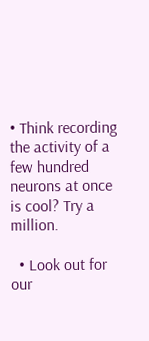• Think recording the activity of a few hundred neurons at once is cool? Try a million.

  • Look out for our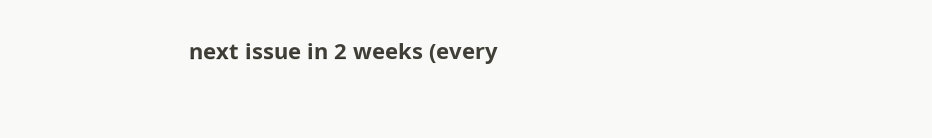next issue in 2 weeks (every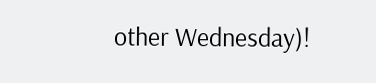other Wednesday)!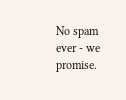No spam ever - we promise.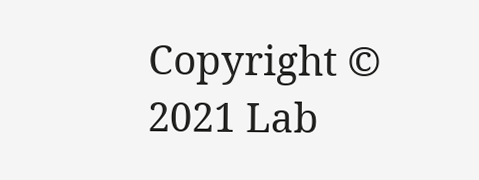Copyright © 2021 Lab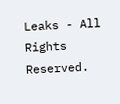Leaks - All Rights Reserved.